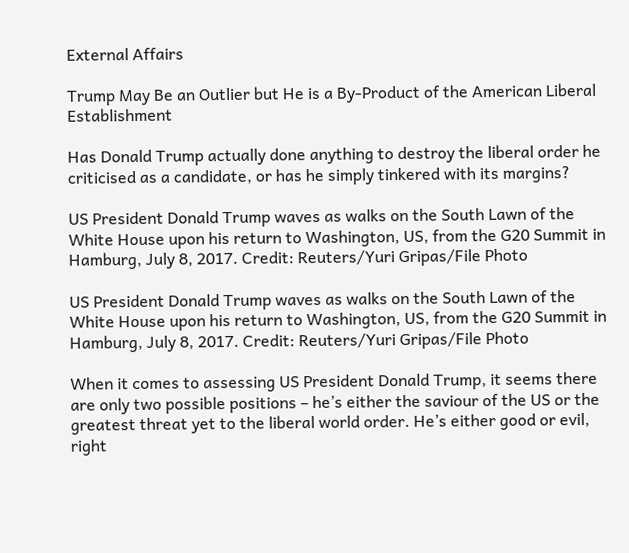External Affairs

Trump May Be an Outlier but He is a By-Product of the American Liberal Establishment

Has Donald Trump actually done anything to destroy the liberal order he criticised as a candidate, or has he simply tinkered with its margins?

US President Donald Trump waves as walks on the South Lawn of the White House upon his return to Washington, US, from the G20 Summit in Hamburg, July 8, 2017. Credit: Reuters/Yuri Gripas/File Photo

US President Donald Trump waves as walks on the South Lawn of the White House upon his return to Washington, US, from the G20 Summit in Hamburg, July 8, 2017. Credit: Reuters/Yuri Gripas/File Photo

When it comes to assessing US President Donald Trump, it seems there are only two possible positions – he’s either the saviour of the US or the greatest threat yet to the liberal world order. He’s either good or evil, right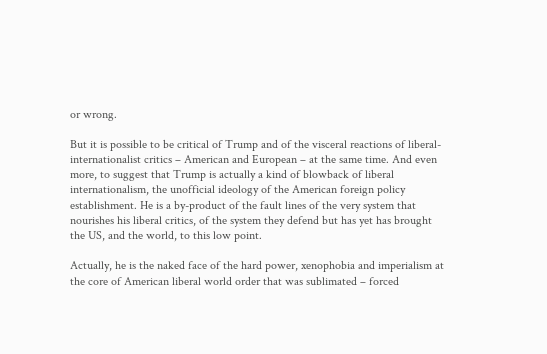or wrong.

But it is possible to be critical of Trump and of the visceral reactions of liberal-internationalist critics – American and European – at the same time. And even more, to suggest that Trump is actually a kind of blowback of liberal internationalism, the unofficial ideology of the American foreign policy establishment. He is a by-product of the fault lines of the very system that nourishes his liberal critics, of the system they defend but has yet has brought the US, and the world, to this low point.

Actually, he is the naked face of the hard power, xenophobia and imperialism at the core of American liberal world order that was sublimated – forced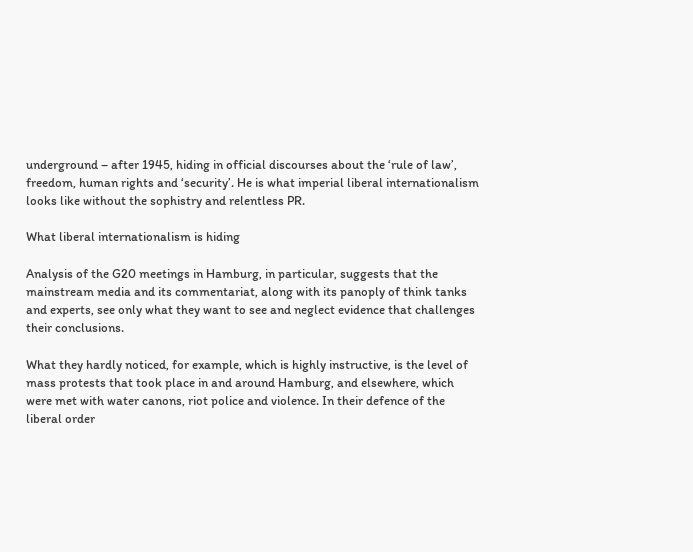underground – after 1945, hiding in official discourses about the ‘rule of law’, freedom, human rights and ‘security’. He is what imperial liberal internationalism looks like without the sophistry and relentless PR.

What liberal internationalism is hiding

Analysis of the G20 meetings in Hamburg, in particular, suggests that the mainstream media and its commentariat, along with its panoply of think tanks and experts, see only what they want to see and neglect evidence that challenges their conclusions.

What they hardly noticed, for example, which is highly instructive, is the level of mass protests that took place in and around Hamburg, and elsewhere, which were met with water canons, riot police and violence. In their defence of the liberal order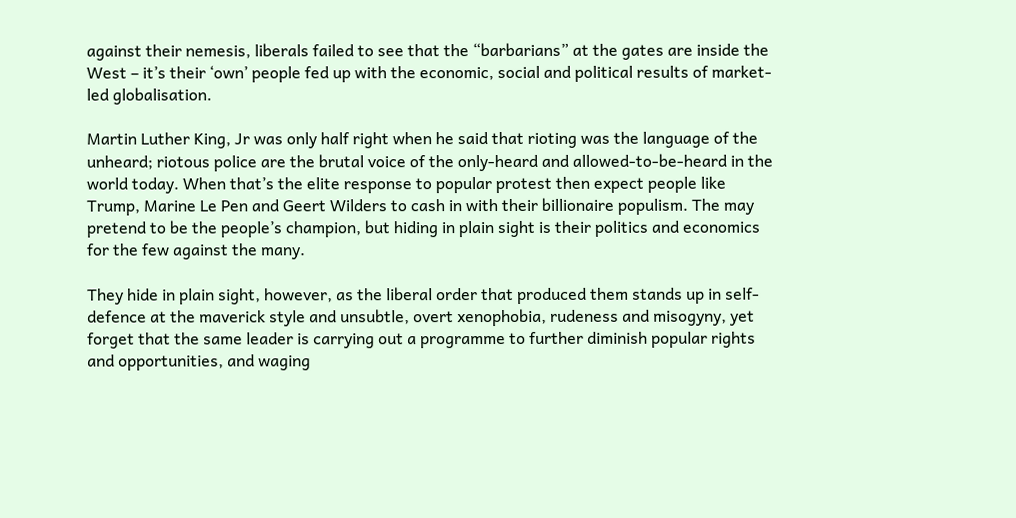against their nemesis, liberals failed to see that the “barbarians” at the gates are inside the West – it’s their ‘own’ people fed up with the economic, social and political results of market-led globalisation.

Martin Luther King, Jr was only half right when he said that rioting was the language of the unheard; riotous police are the brutal voice of the only-heard and allowed-to-be-heard in the world today. When that’s the elite response to popular protest then expect people like Trump, Marine Le Pen and Geert Wilders to cash in with their billionaire populism. The may pretend to be the people’s champion, but hiding in plain sight is their politics and economics for the few against the many.

They hide in plain sight, however, as the liberal order that produced them stands up in self-defence at the maverick style and unsubtle, overt xenophobia, rudeness and misogyny, yet forget that the same leader is carrying out a programme to further diminish popular rights and opportunities, and waging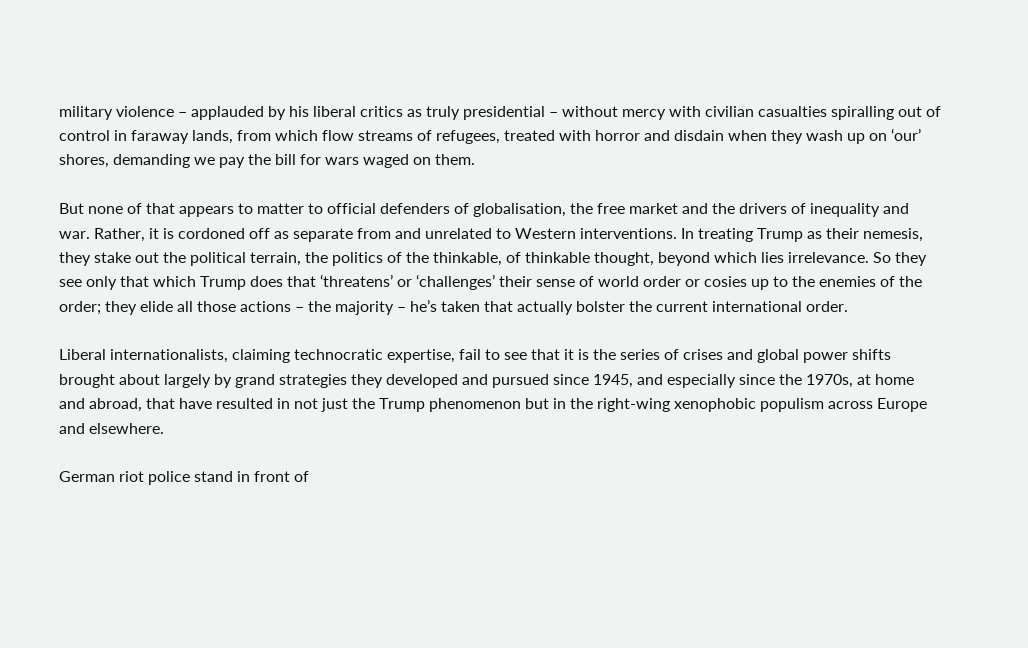military violence – applauded by his liberal critics as truly presidential – without mercy with civilian casualties spiralling out of control in faraway lands, from which flow streams of refugees, treated with horror and disdain when they wash up on ‘our’ shores, demanding we pay the bill for wars waged on them.

But none of that appears to matter to official defenders of globalisation, the free market and the drivers of inequality and war. Rather, it is cordoned off as separate from and unrelated to Western interventions. In treating Trump as their nemesis, they stake out the political terrain, the politics of the thinkable, of thinkable thought, beyond which lies irrelevance. So they see only that which Trump does that ‘threatens’ or ‘challenges’ their sense of world order or cosies up to the enemies of the order; they elide all those actions – the majority – he’s taken that actually bolster the current international order.

Liberal internationalists, claiming technocratic expertise, fail to see that it is the series of crises and global power shifts brought about largely by grand strategies they developed and pursued since 1945, and especially since the 1970s, at home and abroad, that have resulted in not just the Trump phenomenon but in the right-wing xenophobic populism across Europe and elsewhere.

German riot police stand in front of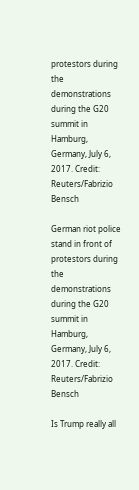protestors during the demonstrations during the G20 summit in Hamburg, Germany, July 6, 2017. Credit: Reuters/Fabrizio Bensch

German riot police stand in front of protestors during the demonstrations during the G20 summit in Hamburg, Germany, July 6, 2017. Credit: Reuters/Fabrizio Bensch

Is Trump really all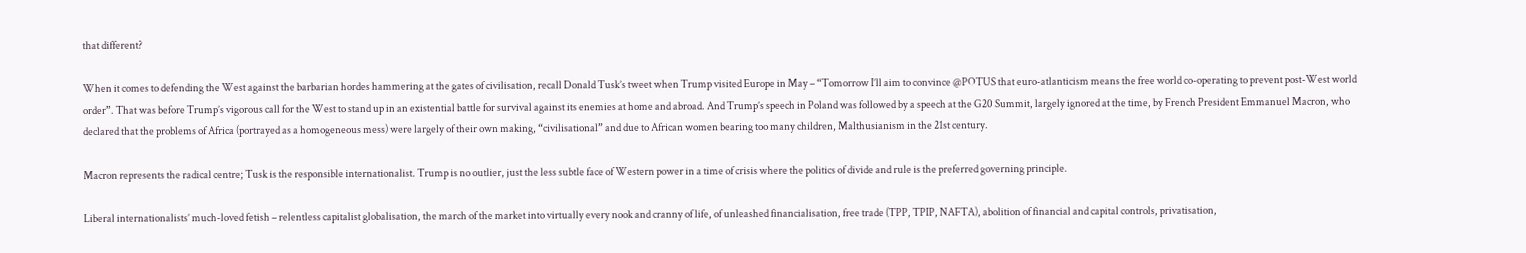that different?

When it comes to defending the West against the barbarian hordes hammering at the gates of civilisation, recall Donald Tusk’s tweet when Trump visited Europe in May – “Tomorrow I’ll aim to convince @POTUS that euro-atlanticism means the free world co-operating to prevent post-West world order”. That was before Trump’s vigorous call for the West to stand up in an existential battle for survival against its enemies at home and abroad. And Trump’s speech in Poland was followed by a speech at the G20 Summit, largely ignored at the time, by French President Emmanuel Macron, who declared that the problems of Africa (portrayed as a homogeneous mess) were largely of their own making, “civilisational” and due to African women bearing too many children, Malthusianism in the 21st century.

Macron represents the radical centre; Tusk is the responsible internationalist. Trump is no outlier, just the less subtle face of Western power in a time of crisis where the politics of divide and rule is the preferred governing principle.

Liberal internationalists’ much-loved fetish – relentless capitalist globalisation, the march of the market into virtually every nook and cranny of life, of unleashed financialisation, free trade (TPP, TPIP, NAFTA), abolition of financial and capital controls, privatisation,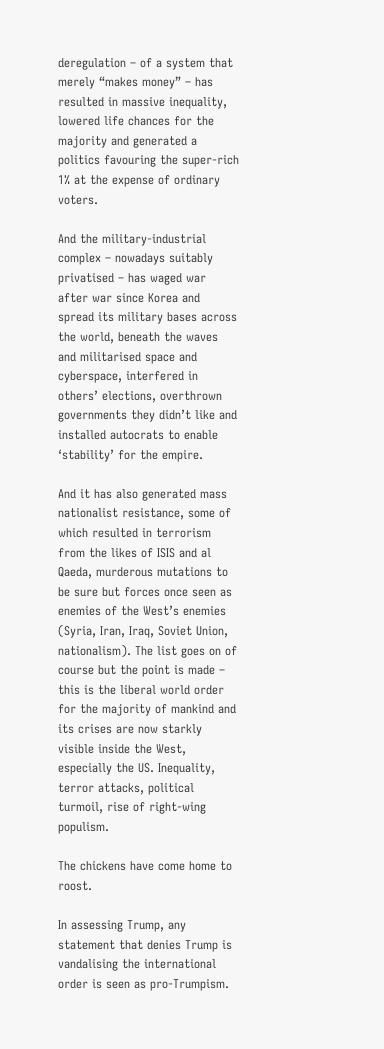deregulation – of a system that merely “makes money” – has resulted in massive inequality, lowered life chances for the majority and generated a politics favouring the super-rich 1% at the expense of ordinary voters.

And the military-industrial complex – nowadays suitably privatised – has waged war after war since Korea and spread its military bases across the world, beneath the waves and militarised space and cyberspace, interfered in others’ elections, overthrown governments they didn’t like and installed autocrats to enable ‘stability’ for the empire.

And it has also generated mass nationalist resistance, some of which resulted in terrorism from the likes of ISIS and al Qaeda, murderous mutations to be sure but forces once seen as enemies of the West’s enemies (Syria, Iran, Iraq, Soviet Union, nationalism). The list goes on of course but the point is made – this is the liberal world order for the majority of mankind and its crises are now starkly visible inside the West, especially the US. Inequality, terror attacks, political turmoil, rise of right-wing populism.

The chickens have come home to roost.

In assessing Trump, any statement that denies Trump is vandalising the international order is seen as pro-Trumpism.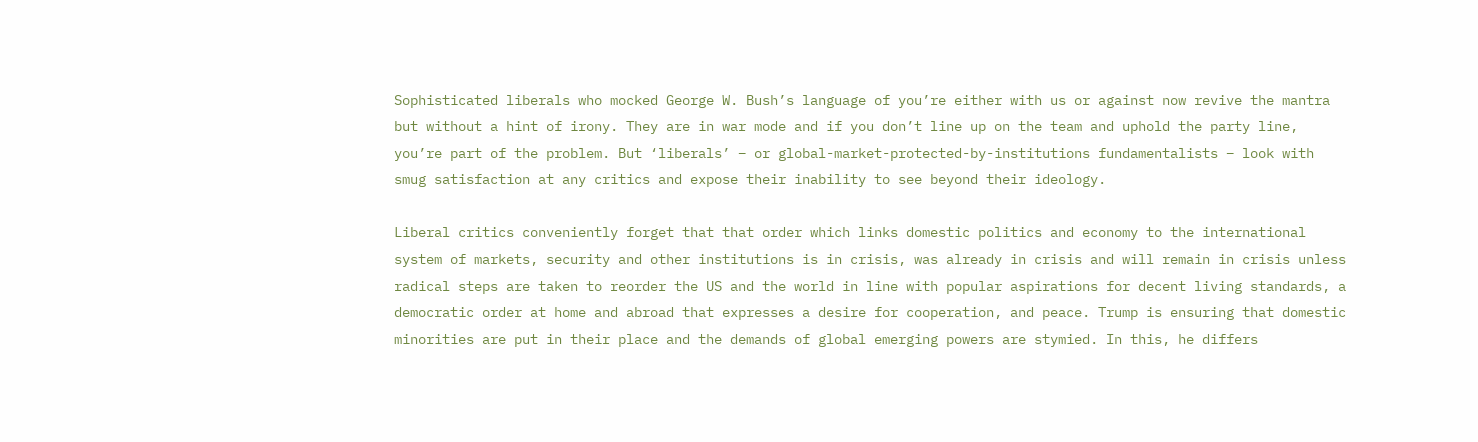Sophisticated liberals who mocked George W. Bush’s language of you’re either with us or against now revive the mantra but without a hint of irony. They are in war mode and if you don’t line up on the team and uphold the party line, you’re part of the problem. But ‘liberals’ – or global-market-protected-by-institutions fundamentalists – look with smug satisfaction at any critics and expose their inability to see beyond their ideology.

Liberal critics conveniently forget that that order which links domestic politics and economy to the international system of markets, security and other institutions is in crisis, was already in crisis and will remain in crisis unless radical steps are taken to reorder the US and the world in line with popular aspirations for decent living standards, a democratic order at home and abroad that expresses a desire for cooperation, and peace. Trump is ensuring that domestic minorities are put in their place and the demands of global emerging powers are stymied. In this, he differs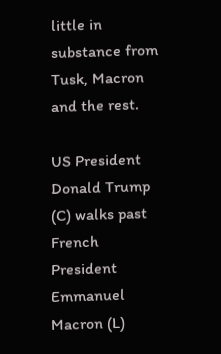little in substance from Tusk, Macron and the rest.

US President Donald Trump (C) walks past French President Emmanuel Macron (L)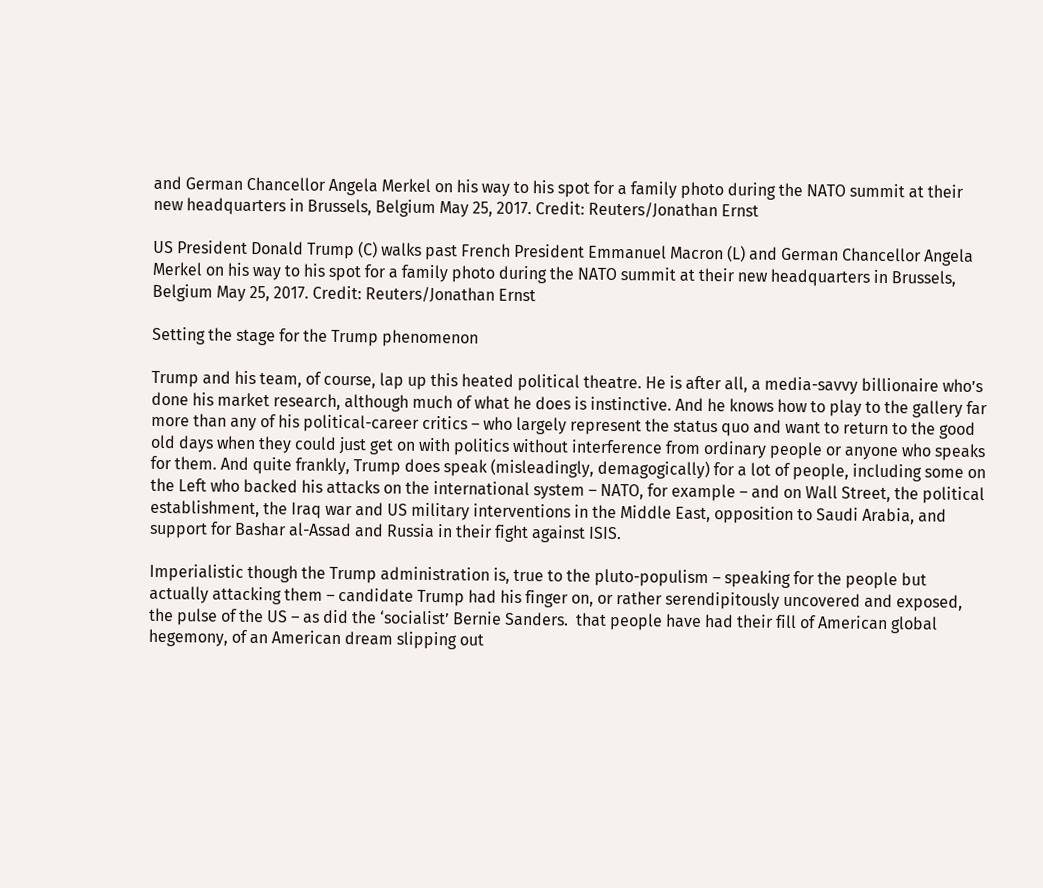and German Chancellor Angela Merkel on his way to his spot for a family photo during the NATO summit at their new headquarters in Brussels, Belgium May 25, 2017. Credit: Reuters/Jonathan Ernst

US President Donald Trump (C) walks past French President Emmanuel Macron (L) and German Chancellor Angela Merkel on his way to his spot for a family photo during the NATO summit at their new headquarters in Brussels, Belgium May 25, 2017. Credit: Reuters/Jonathan Ernst

Setting the stage for the Trump phenomenon

Trump and his team, of course, lap up this heated political theatre. He is after all, a media-savvy billionaire who’s done his market research, although much of what he does is instinctive. And he knows how to play to the gallery far more than any of his political-career critics – who largely represent the status quo and want to return to the good old days when they could just get on with politics without interference from ordinary people or anyone who speaks for them. And quite frankly, Trump does speak (misleadingly, demagogically) for a lot of people, including some on the Left who backed his attacks on the international system – NATO, for example – and on Wall Street, the political establishment, the Iraq war and US military interventions in the Middle East, opposition to Saudi Arabia, and support for Bashar al-Assad and Russia in their fight against ISIS.

Imperialistic though the Trump administration is, true to the pluto-populism – speaking for the people but actually attacking them – candidate Trump had his finger on, or rather serendipitously uncovered and exposed, the pulse of the US – as did the ‘socialist’ Bernie Sanders.  that people have had their fill of American global hegemony, of an American dream slipping out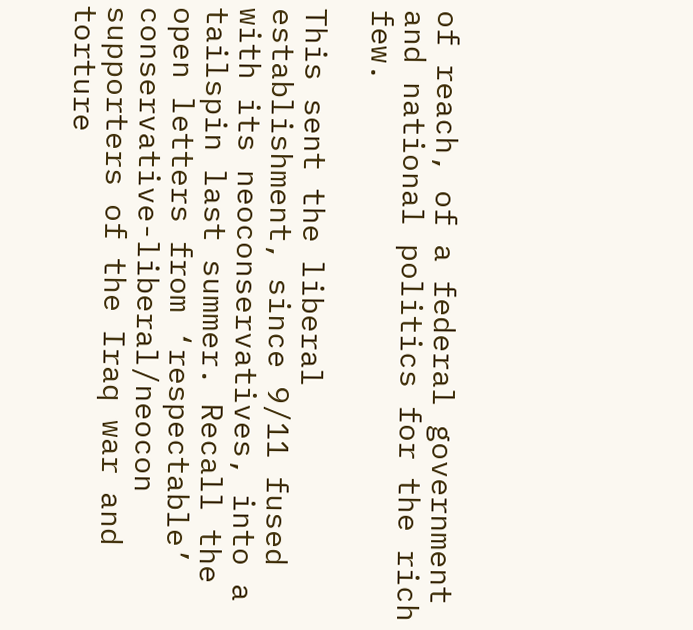of reach, of a federal government and national politics for the rich few.

This sent the liberal establishment, since 9/11 fused with its neoconservatives, into a tailspin last summer. Recall the open letters from ‘respectable’ conservative-liberal/neocon supporters of the Iraq war and torture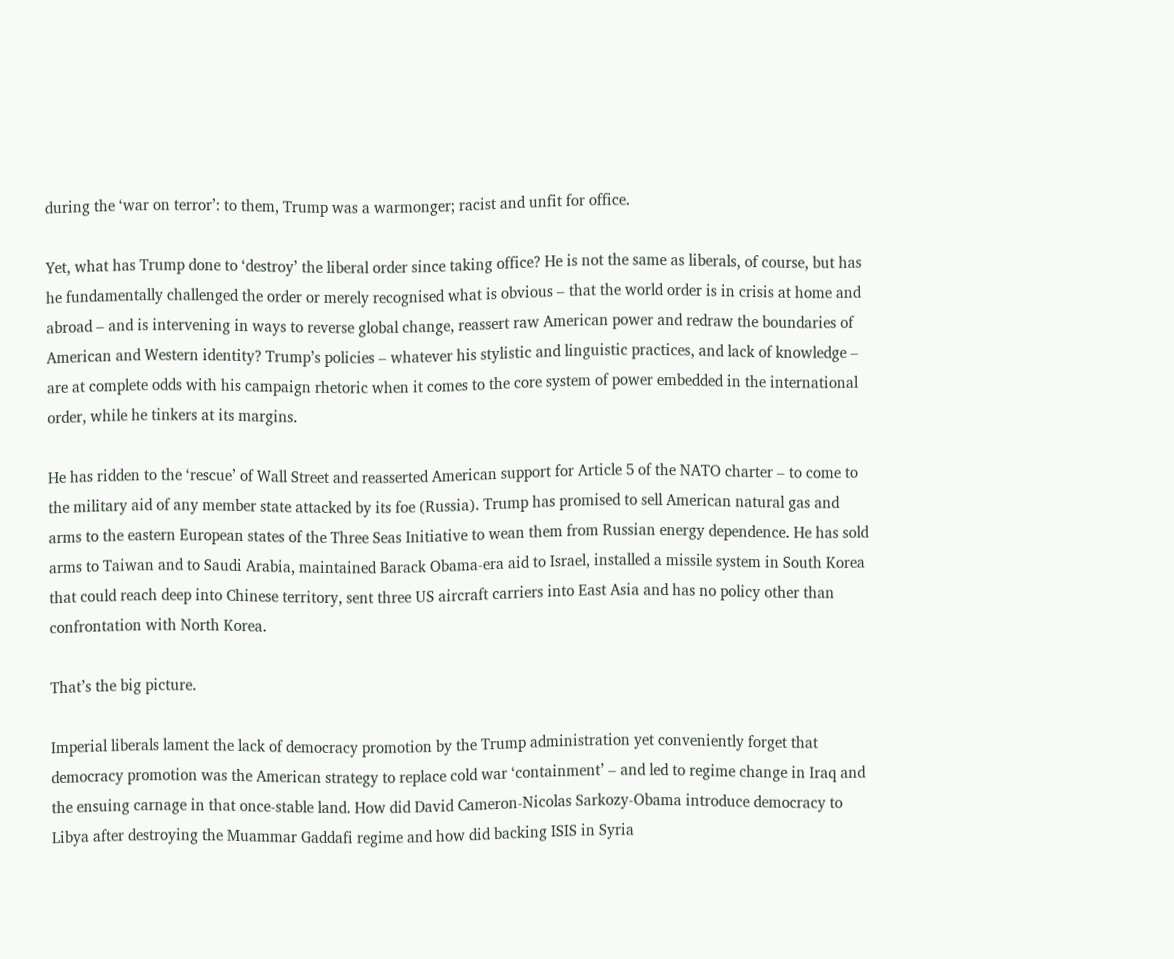during the ‘war on terror’: to them, Trump was a warmonger; racist and unfit for office.

Yet, what has Trump done to ‘destroy’ the liberal order since taking office? He is not the same as liberals, of course, but has he fundamentally challenged the order or merely recognised what is obvious – that the world order is in crisis at home and abroad – and is intervening in ways to reverse global change, reassert raw American power and redraw the boundaries of American and Western identity? Trump’s policies – whatever his stylistic and linguistic practices, and lack of knowledge – are at complete odds with his campaign rhetoric when it comes to the core system of power embedded in the international order, while he tinkers at its margins.

He has ridden to the ‘rescue’ of Wall Street and reasserted American support for Article 5 of the NATO charter – to come to the military aid of any member state attacked by its foe (Russia). Trump has promised to sell American natural gas and arms to the eastern European states of the Three Seas Initiative to wean them from Russian energy dependence. He has sold arms to Taiwan and to Saudi Arabia, maintained Barack Obama-era aid to Israel, installed a missile system in South Korea that could reach deep into Chinese territory, sent three US aircraft carriers into East Asia and has no policy other than confrontation with North Korea.

That’s the big picture.

Imperial liberals lament the lack of democracy promotion by the Trump administration yet conveniently forget that democracy promotion was the American strategy to replace cold war ‘containment’ – and led to regime change in Iraq and the ensuing carnage in that once-stable land. How did David Cameron-Nicolas Sarkozy-Obama introduce democracy to Libya after destroying the Muammar Gaddafi regime and how did backing ISIS in Syria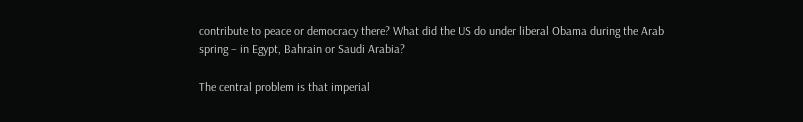contribute to peace or democracy there? What did the US do under liberal Obama during the Arab spring – in Egypt, Bahrain or Saudi Arabia?

The central problem is that imperial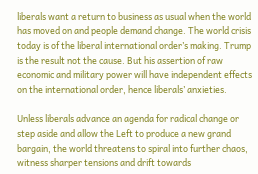liberals want a return to business as usual when the world has moved on and people demand change. The world crisis today is of the liberal international order’s making. Trump is the result not the cause. But his assertion of raw economic and military power will have independent effects on the international order, hence liberals’ anxieties.

Unless liberals advance an agenda for radical change or step aside and allow the Left to produce a new grand bargain, the world threatens to spiral into further chaos, witness sharper tensions and drift towards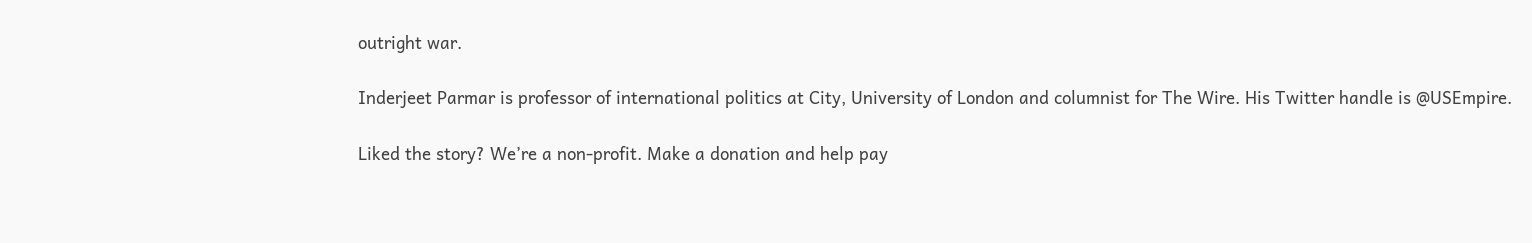outright war.

Inderjeet Parmar is professor of international politics at City, University of London and columnist for The Wire. His Twitter handle is @USEmpire.

Liked the story? We’re a non-profit. Make a donation and help pay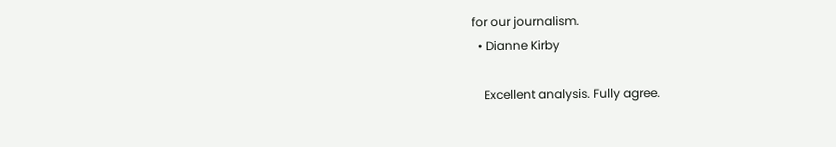for our journalism.
  • Dianne Kirby

    Excellent analysis. Fully agree.